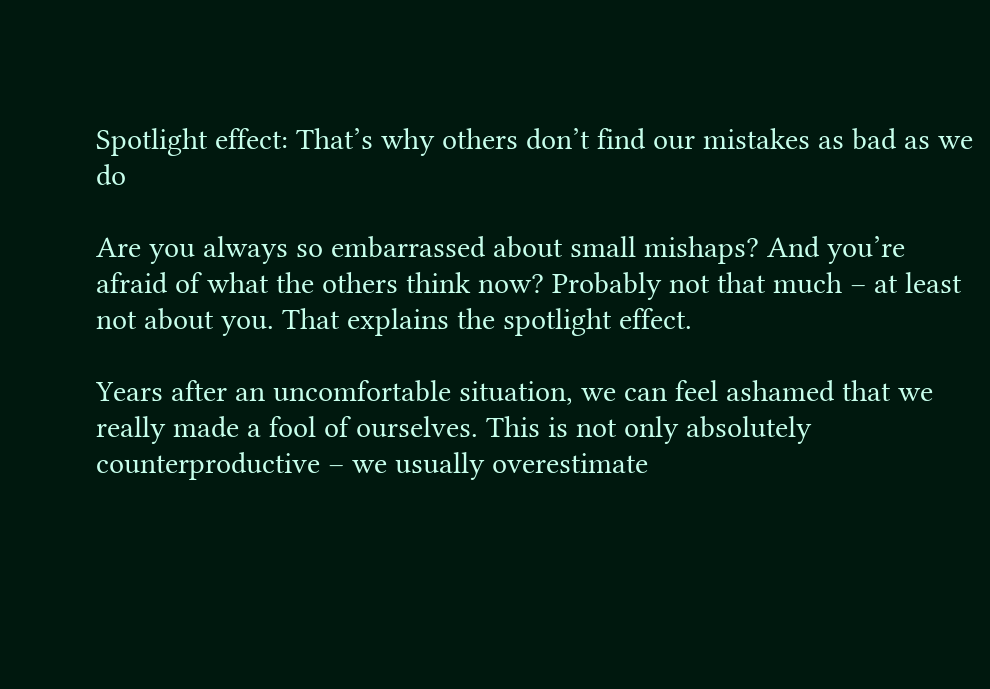Spotlight effect: That’s why others don’t find our mistakes as bad as we do

Are you always so embarrassed about small mishaps? And you’re afraid of what the others think now? Probably not that much – at least not about you. That explains the spotlight effect.

Years after an uncomfortable situation, we can feel ashamed that we really made a fool of ourselves. This is not only absolutely counterproductive – we usually overestimate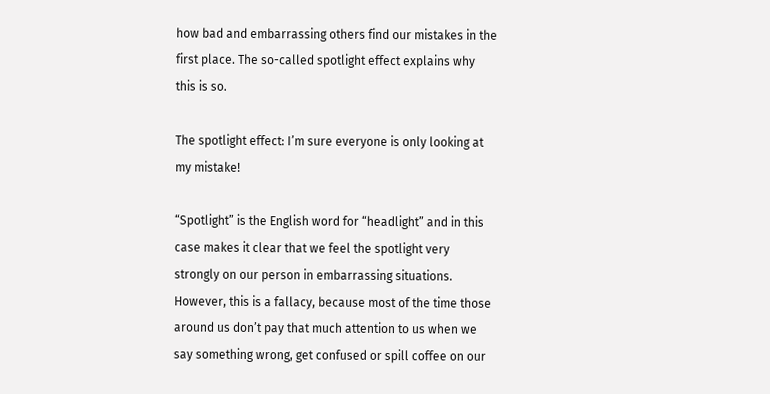how bad and embarrassing others find our mistakes in the first place. The so-called spotlight effect explains why this is so.

The spotlight effect: I’m sure everyone is only looking at my mistake!

“Spotlight” is the English word for “headlight” and in this case makes it clear that we feel the spotlight very strongly on our person in embarrassing situations. However, this is a fallacy, because most of the time those around us don’t pay that much attention to us when we say something wrong, get confused or spill coffee on our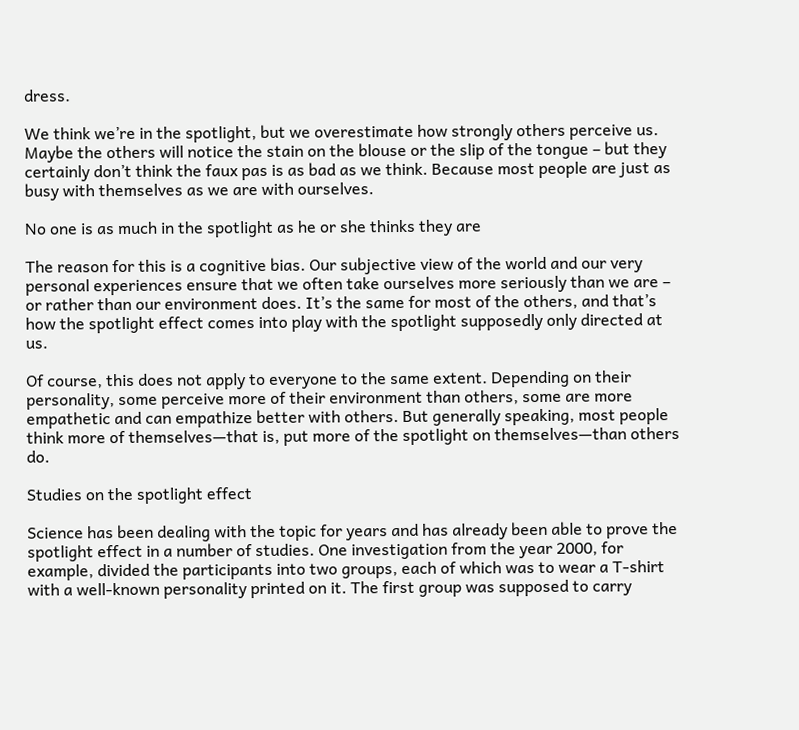dress.

We think we’re in the spotlight, but we overestimate how strongly others perceive us. Maybe the others will notice the stain on the blouse or the slip of the tongue – but they certainly don’t think the faux pas is as bad as we think. Because most people are just as busy with themselves as we are with ourselves.

No one is as much in the spotlight as he or she thinks they are

The reason for this is a cognitive bias. Our subjective view of the world and our very personal experiences ensure that we often take ourselves more seriously than we are – or rather than our environment does. It’s the same for most of the others, and that’s how the spotlight effect comes into play with the spotlight supposedly only directed at us.

Of course, this does not apply to everyone to the same extent. Depending on their personality, some perceive more of their environment than others, some are more empathetic and can empathize better with others. But generally speaking, most people think more of themselves—that is, put more of the spotlight on themselves—than others do.

Studies on the spotlight effect

Science has been dealing with the topic for years and has already been able to prove the spotlight effect in a number of studies. One investigation from the year 2000, for example, divided the participants into two groups, each of which was to wear a T-shirt with a well-known personality printed on it. The first group was supposed to carry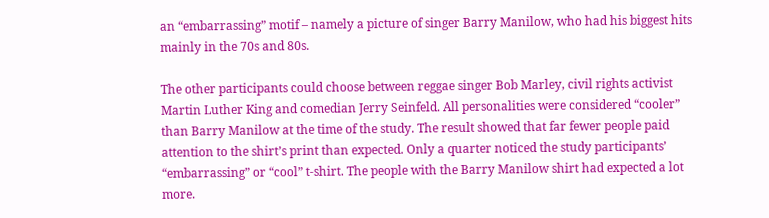an “embarrassing” motif – namely a picture of singer Barry Manilow, who had his biggest hits mainly in the 70s and 80s.

The other participants could choose between reggae singer Bob Marley, civil rights activist Martin Luther King and comedian Jerry Seinfeld. All personalities were considered “cooler” than Barry Manilow at the time of the study. The result showed that far fewer people paid attention to the shirt’s print than expected. Only a quarter noticed the study participants’ “embarrassing” or “cool” t-shirt. The people with the Barry Manilow shirt had expected a lot more.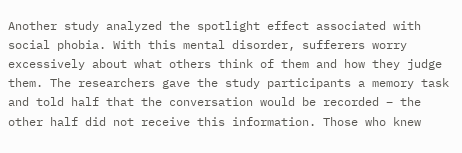Another study analyzed the spotlight effect associated with social phobia. With this mental disorder, sufferers worry excessively about what others think of them and how they judge them. The researchers gave the study participants a memory task and told half that the conversation would be recorded – the other half did not receive this information. Those who knew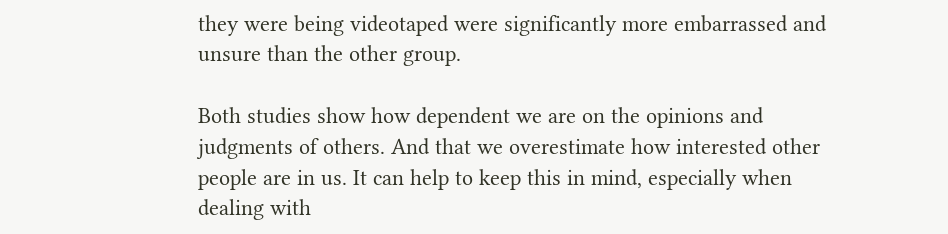they were being videotaped were significantly more embarrassed and unsure than the other group.

Both studies show how dependent we are on the opinions and judgments of others. And that we overestimate how interested other people are in us. It can help to keep this in mind, especially when dealing with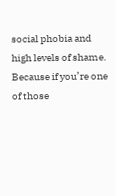social phobia and high levels of shame. Because if you’re one of those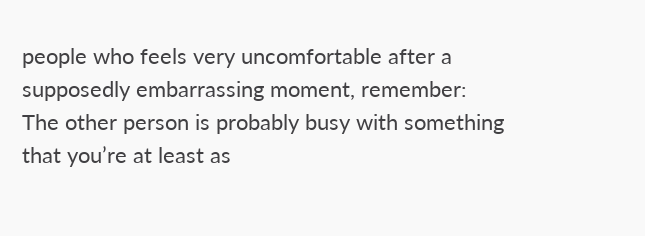people who feels very uncomfortable after a supposedly embarrassing moment, remember: The other person is probably busy with something that you’re at least as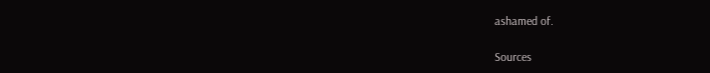ashamed of.

Sources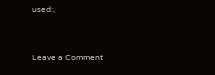used:,


Leave a Comment